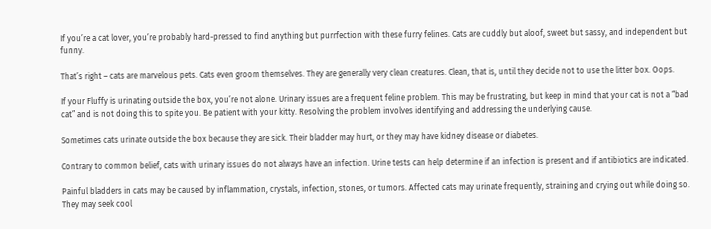If you’re a cat lover, you’re probably hard-pressed to find anything but purrfection with these furry felines. Cats are cuddly but aloof, sweet but sassy, and independent but funny.

That’s right – cats are marvelous pets. Cats even groom themselves. They are generally very clean creatures. Clean, that is, until they decide not to use the litter box. Oops.

If your Fluffy is urinating outside the box, you’re not alone. Urinary issues are a frequent feline problem. This may be frustrating, but keep in mind that your cat is not a “bad cat” and is not doing this to spite you. Be patient with your kitty. Resolving the problem involves identifying and addressing the underlying cause.

Sometimes cats urinate outside the box because they are sick. Their bladder may hurt, or they may have kidney disease or diabetes.

Contrary to common belief, cats with urinary issues do not always have an infection. Urine tests can help determine if an infection is present and if antibiotics are indicated.

Painful bladders in cats may be caused by inflammation, crystals, infection, stones, or tumors. Affected cats may urinate frequently, straining and crying out while doing so. They may seek cool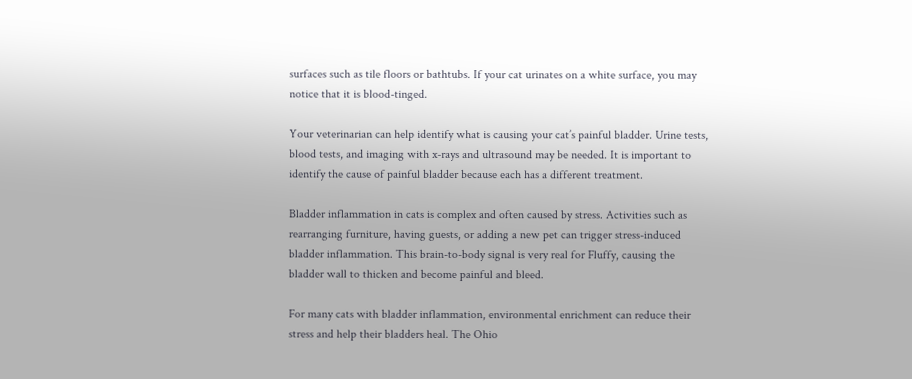surfaces such as tile floors or bathtubs. If your cat urinates on a white surface, you may notice that it is blood-tinged.

Your veterinarian can help identify what is causing your cat’s painful bladder. Urine tests, blood tests, and imaging with x-rays and ultrasound may be needed. It is important to identify the cause of painful bladder because each has a different treatment.

Bladder inflammation in cats is complex and often caused by stress. Activities such as rearranging furniture, having guests, or adding a new pet can trigger stress-induced bladder inflammation. This brain-to-body signal is very real for Fluffy, causing the bladder wall to thicken and become painful and bleed.

For many cats with bladder inflammation, environmental enrichment can reduce their stress and help their bladders heal. The Ohio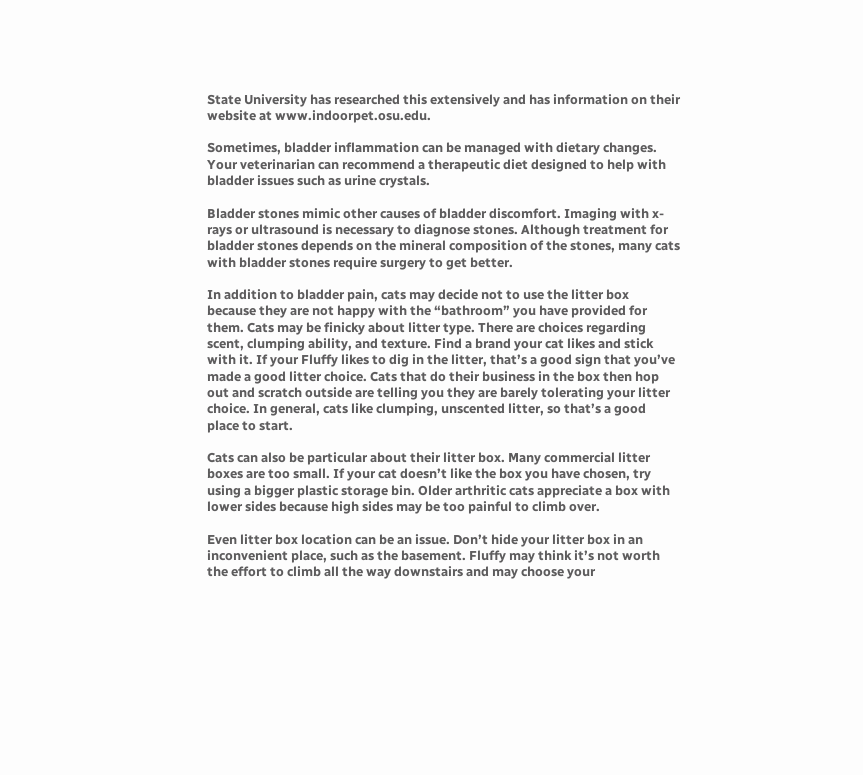State University has researched this extensively and has information on their website at www.indoorpet.osu.edu.

Sometimes, bladder inflammation can be managed with dietary changes. Your veterinarian can recommend a therapeutic diet designed to help with bladder issues such as urine crystals.

Bladder stones mimic other causes of bladder discomfort. Imaging with x-rays or ultrasound is necessary to diagnose stones. Although treatment for bladder stones depends on the mineral composition of the stones, many cats with bladder stones require surgery to get better.

In addition to bladder pain, cats may decide not to use the litter box because they are not happy with the “bathroom” you have provided for them. Cats may be finicky about litter type. There are choices regarding scent, clumping ability, and texture. Find a brand your cat likes and stick with it. If your Fluffy likes to dig in the litter, that’s a good sign that you’ve made a good litter choice. Cats that do their business in the box then hop out and scratch outside are telling you they are barely tolerating your litter choice. In general, cats like clumping, unscented litter, so that’s a good place to start.

Cats can also be particular about their litter box. Many commercial litter boxes are too small. If your cat doesn’t like the box you have chosen, try using a bigger plastic storage bin. Older arthritic cats appreciate a box with lower sides because high sides may be too painful to climb over.

Even litter box location can be an issue. Don’t hide your litter box in an inconvenient place, such as the basement. Fluffy may think it’s not worth the effort to climb all the way downstairs and may choose your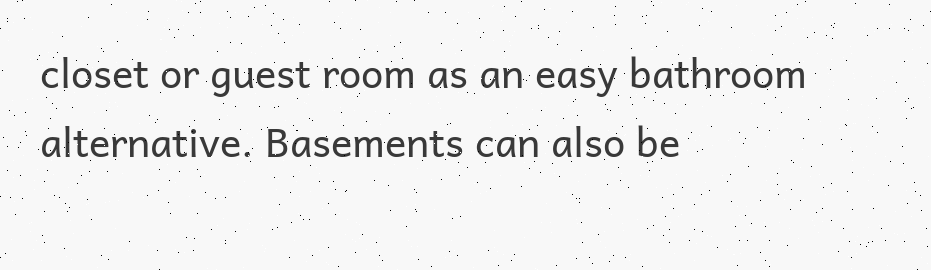closet or guest room as an easy bathroom alternative. Basements can also be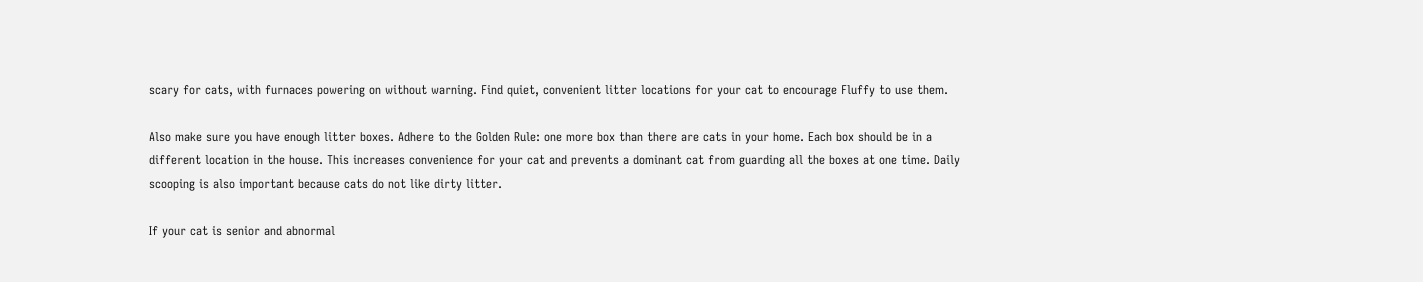scary for cats, with furnaces powering on without warning. Find quiet, convenient litter locations for your cat to encourage Fluffy to use them.

Also make sure you have enough litter boxes. Adhere to the Golden Rule: one more box than there are cats in your home. Each box should be in a different location in the house. This increases convenience for your cat and prevents a dominant cat from guarding all the boxes at one time. Daily scooping is also important because cats do not like dirty litter.

If your cat is senior and abnormal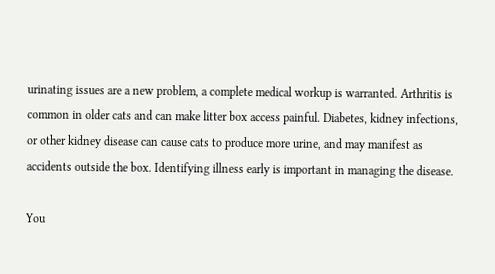urinating issues are a new problem, a complete medical workup is warranted. Arthritis is common in older cats and can make litter box access painful. Diabetes, kidney infections, or other kidney disease can cause cats to produce more urine, and may manifest as accidents outside the box. Identifying illness early is important in managing the disease.

You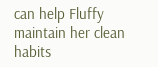can help Fluffy maintain her clean habits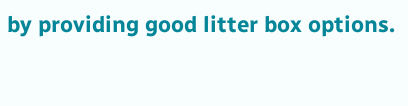by providing good litter box options.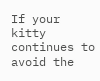If your kitty continues to avoid the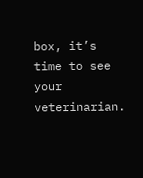box, it’s time to see your veterinarian.